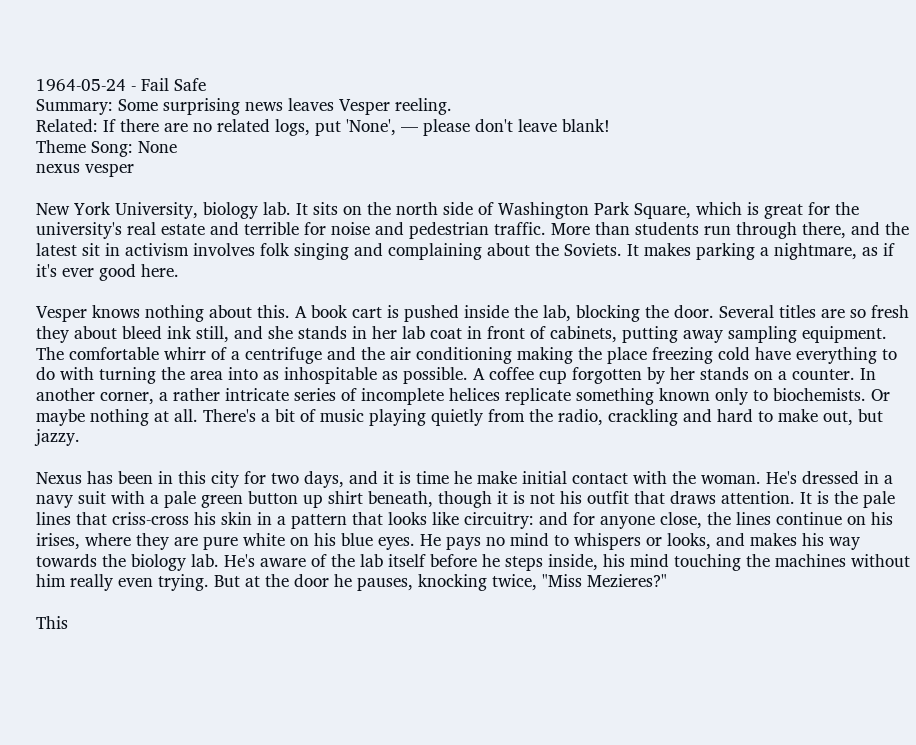1964-05-24 - Fail Safe
Summary: Some surprising news leaves Vesper reeling.
Related: If there are no related logs, put 'None', — please don't leave blank!
Theme Song: None
nexus vesper

New York University, biology lab. It sits on the north side of Washington Park Square, which is great for the university's real estate and terrible for noise and pedestrian traffic. More than students run through there, and the latest sit in activism involves folk singing and complaining about the Soviets. It makes parking a nightmare, as if it's ever good here.

Vesper knows nothing about this. A book cart is pushed inside the lab, blocking the door. Several titles are so fresh they about bleed ink still, and she stands in her lab coat in front of cabinets, putting away sampling equipment. The comfortable whirr of a centrifuge and the air conditioning making the place freezing cold have everything to do with turning the area into as inhospitable as possible. A coffee cup forgotten by her stands on a counter. In another corner, a rather intricate series of incomplete helices replicate something known only to biochemists. Or maybe nothing at all. There's a bit of music playing quietly from the radio, crackling and hard to make out, but jazzy.

Nexus has been in this city for two days, and it is time he make initial contact with the woman. He's dressed in a navy suit with a pale green button up shirt beneath, though it is not his outfit that draws attention. It is the pale lines that criss-cross his skin in a pattern that looks like circuitry: and for anyone close, the lines continue on his irises, where they are pure white on his blue eyes. He pays no mind to whispers or looks, and makes his way towards the biology lab. He's aware of the lab itself before he steps inside, his mind touching the machines without him really even trying. But at the door he pauses, knocking twice, "Miss Mezieres?"

This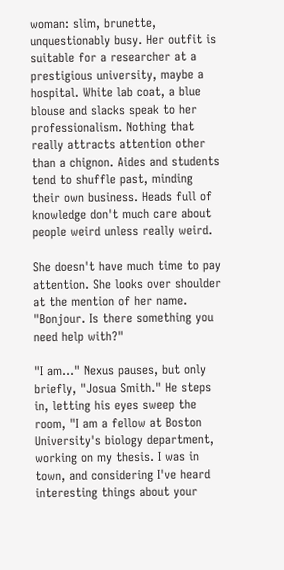woman: slim, brunette, unquestionably busy. Her outfit is suitable for a researcher at a prestigious university, maybe a hospital. White lab coat, a blue blouse and slacks speak to her professionalism. Nothing that really attracts attention other than a chignon. Aides and students tend to shuffle past, minding their own business. Heads full of knowledge don't much care about people weird unless really weird.

She doesn't have much time to pay attention. She looks over shoulder at the mention of her name. "Bonjour. Is there something you need help with?"

"I am…" Nexus pauses, but only briefly, "Josua Smith." He steps in, letting his eyes sweep the room, "I am a fellow at Boston University's biology department, working on my thesis. I was in town, and considering I've heard interesting things about your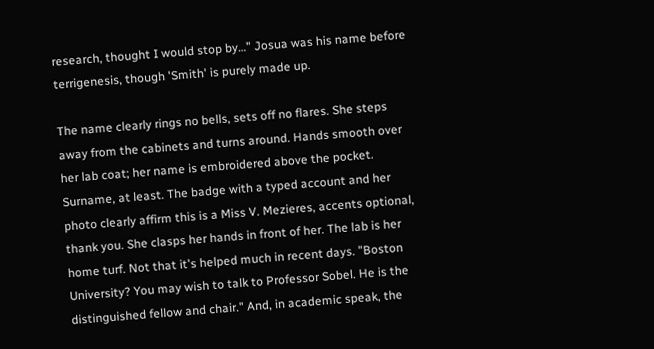research, thought I would stop by…" Josua was his name before terrigenesis, though 'Smith' is purely made up.

The name clearly rings no bells, sets off no flares. She steps away from the cabinets and turns around. Hands smooth over her lab coat; her name is embroidered above the pocket. Surname, at least. The badge with a typed account and her photo clearly affirm this is a Miss V. Mezieres, accents optional, thank you. She clasps her hands in front of her. The lab is her home turf. Not that it's helped much in recent days. "Boston University? You may wish to talk to Professor Sobel. He is the distinguished fellow and chair." And, in academic speak, the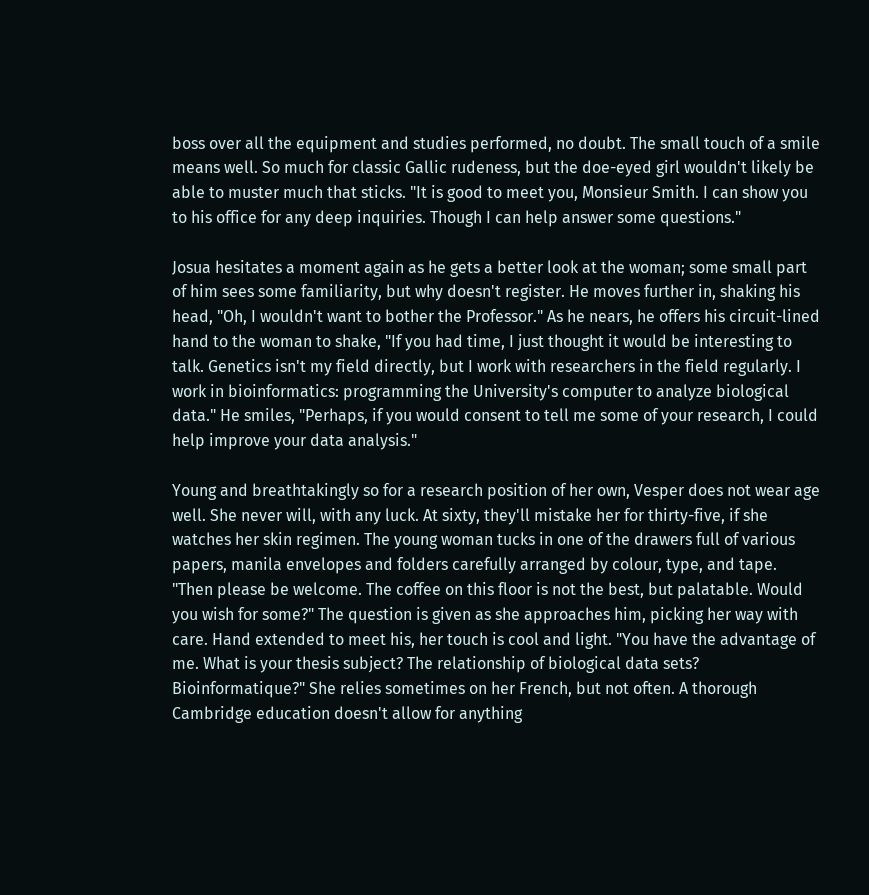boss over all the equipment and studies performed, no doubt. The small touch of a smile means well. So much for classic Gallic rudeness, but the doe-eyed girl wouldn't likely be able to muster much that sticks. "It is good to meet you, Monsieur Smith. I can show you to his office for any deep inquiries. Though I can help answer some questions."

Josua hesitates a moment again as he gets a better look at the woman; some small part of him sees some familiarity, but why doesn't register. He moves further in, shaking his head, "Oh, I wouldn't want to bother the Professor." As he nears, he offers his circuit-lined hand to the woman to shake, "If you had time, I just thought it would be interesting to talk. Genetics isn't my field directly, but I work with researchers in the field regularly. I work in bioinformatics: programming the University's computer to analyze biological data." He smiles, "Perhaps, if you would consent to tell me some of your research, I could help improve your data analysis."

Young and breathtakingly so for a research position of her own, Vesper does not wear age well. She never will, with any luck. At sixty, they'll mistake her for thirty-five, if she watches her skin regimen. The young woman tucks in one of the drawers full of various papers, manila envelopes and folders carefully arranged by colour, type, and tape. "Then please be welcome. The coffee on this floor is not the best, but palatable. Would you wish for some?" The question is given as she approaches him, picking her way with care. Hand extended to meet his, her touch is cool and light. "You have the advantage of me. What is your thesis subject? The relationship of biological data sets? Bioinformatique?" She relies sometimes on her French, but not often. A thorough Cambridge education doesn't allow for anything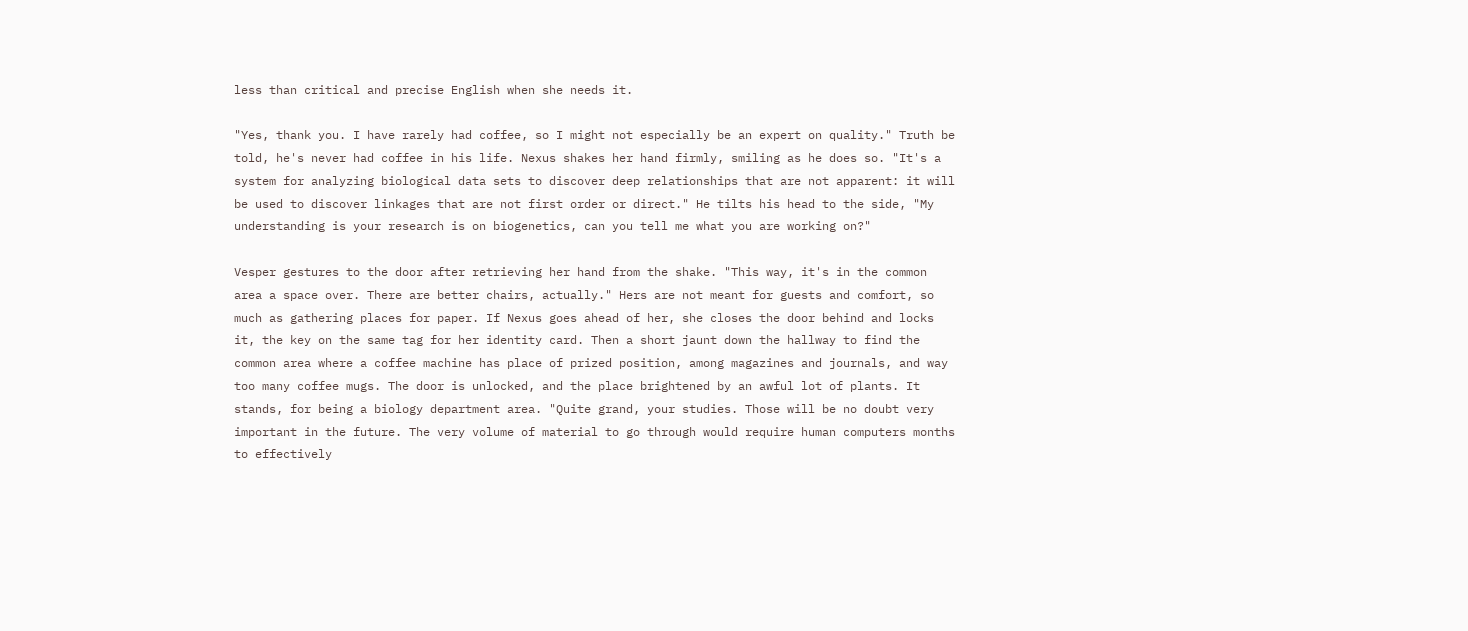less than critical and precise English when she needs it.

"Yes, thank you. I have rarely had coffee, so I might not especially be an expert on quality." Truth be told, he's never had coffee in his life. Nexus shakes her hand firmly, smiling as he does so. "It's a system for analyzing biological data sets to discover deep relationships that are not apparent: it will be used to discover linkages that are not first order or direct." He tilts his head to the side, "My understanding is your research is on biogenetics, can you tell me what you are working on?"

Vesper gestures to the door after retrieving her hand from the shake. "This way, it's in the common area a space over. There are better chairs, actually." Hers are not meant for guests and comfort, so much as gathering places for paper. If Nexus goes ahead of her, she closes the door behind and locks it, the key on the same tag for her identity card. Then a short jaunt down the hallway to find the common area where a coffee machine has place of prized position, among magazines and journals, and way too many coffee mugs. The door is unlocked, and the place brightened by an awful lot of plants. It stands, for being a biology department area. "Quite grand, your studies. Those will be no doubt very important in the future. The very volume of material to go through would require human computers months to effectively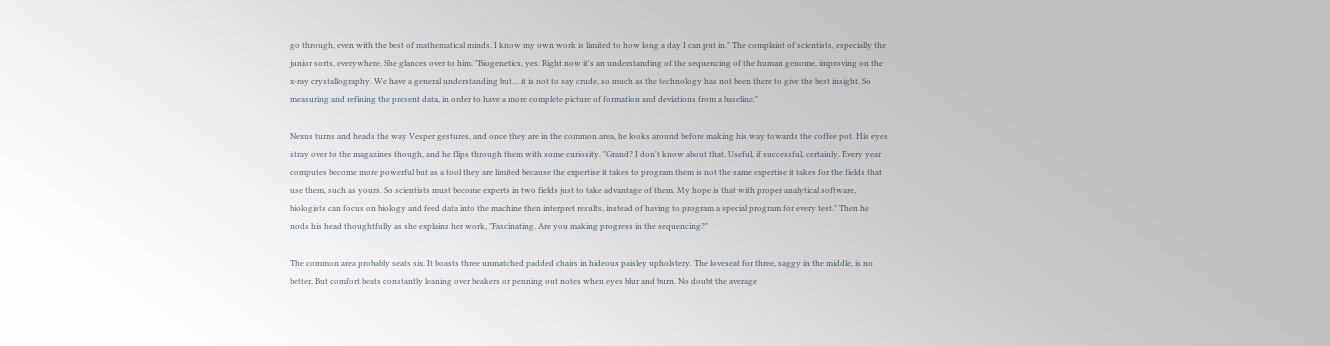go through, even with the best of mathematical minds. I know my own work is limited to how long a day I can put in." The complaint of scientists, especially the junior sorts, everywhere. She glances over to him. "Biogenetics, yes. Right now it's an understanding of the sequencing of the human genome, improving on the x-ray crystallography. We have a general understanding but… it is not to say crude, so much as the technology has not been there to give the best insight. So measuring and refining the present data, in order to have a more complete picture of formation and deviations from a baseline."

Nexus turns and heads the way Vesper gestures, and once they are in the common area, he looks around before making his way towards the coffee pot. His eyes stray over to the magazines though, and he flips through them with some curiosity. "Grand? I don't know about that. Useful, if successful, certainly. Every year computes become more powerful but as a tool they are limited because the expertise it takes to program them is not the same expertise it takes for the fields that use them, such as yours. So scientists must become experts in two fields just to take advantage of them. My hope is that with proper analytical software, biologists can focus on biology and feed data into the machine then interpret results, instead of having to program a special program for every test." Then he nods his head thoughtfully as she explains her work, "Fascinating. Are you making progress in the sequencing?"

The common area probably seats six. It boasts three unmatched padded chairs in hideous paisley upholstery. The loveseat for three, saggy in the middle, is no better. But comfort beats constantly leaning over beakers or penning out notes when eyes blur and burn. No doubt the average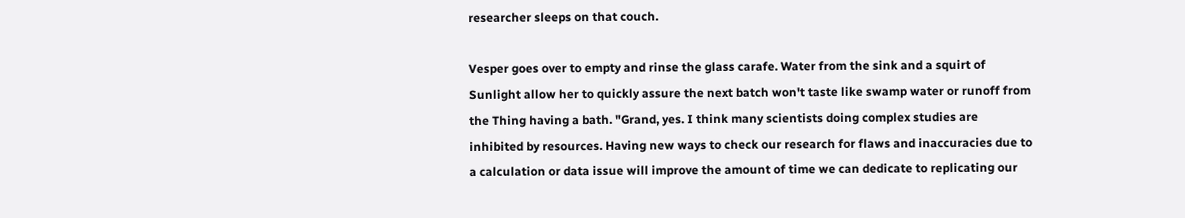researcher sleeps on that couch.

Vesper goes over to empty and rinse the glass carafe. Water from the sink and a squirt of Sunlight allow her to quickly assure the next batch won't taste like swamp water or runoff from the Thing having a bath. "Grand, yes. I think many scientists doing complex studies are inhibited by resources. Having new ways to check our research for flaws and inaccuracies due to a calculation or data issue will improve the amount of time we can dedicate to replicating our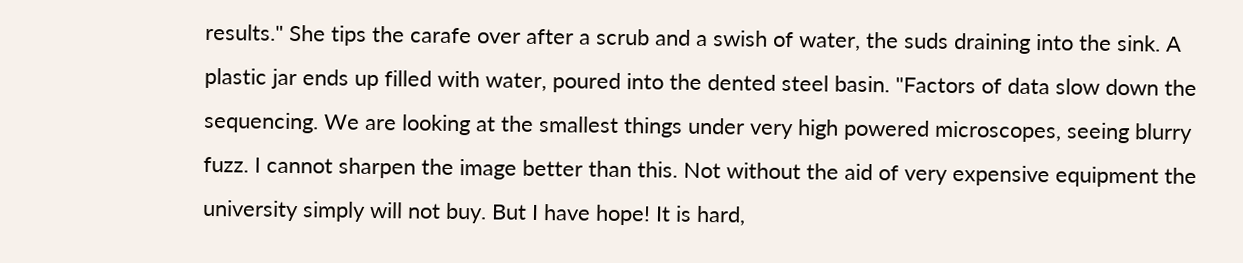results." She tips the carafe over after a scrub and a swish of water, the suds draining into the sink. A plastic jar ends up filled with water, poured into the dented steel basin. "Factors of data slow down the sequencing. We are looking at the smallest things under very high powered microscopes, seeing blurry fuzz. I cannot sharpen the image better than this. Not without the aid of very expensive equipment the university simply will not buy. But I have hope! It is hard,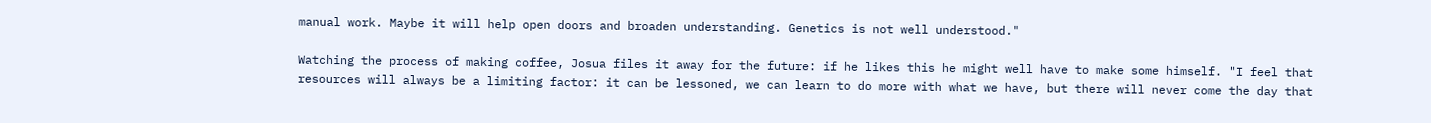manual work. Maybe it will help open doors and broaden understanding. Genetics is not well understood."

Watching the process of making coffee, Josua files it away for the future: if he likes this he might well have to make some himself. "I feel that resources will always be a limiting factor: it can be lessoned, we can learn to do more with what we have, but there will never come the day that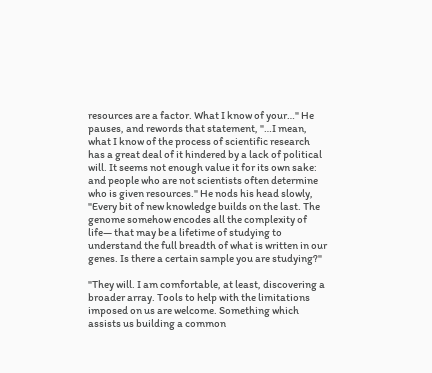resources are a factor. What I know of your…" He pauses, and rewords that statement, "…I mean, what I know of the process of scientific research has a great deal of it hindered by a lack of political will. It seems not enough value it for its own sake: and people who are not scientists often determine who is given resources." He nods his head slowly, "Every bit of new knowledge builds on the last. The genome somehow encodes all the complexity of life— that may be a lifetime of studying to understand the full breadth of what is written in our genes. Is there a certain sample you are studying?"

"They will. I am comfortable, at least, discovering a broader array. Tools to help with the limitations imposed on us are welcome. Something which assists us building a common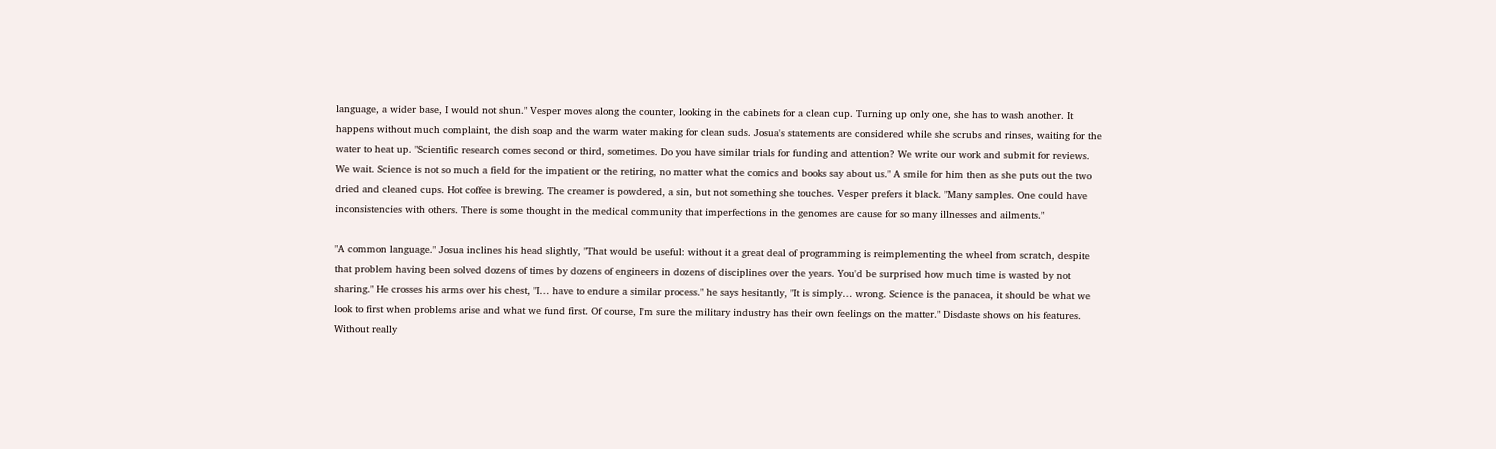language, a wider base, I would not shun." Vesper moves along the counter, looking in the cabinets for a clean cup. Turning up only one, she has to wash another. It happens without much complaint, the dish soap and the warm water making for clean suds. Josua's statements are considered while she scrubs and rinses, waiting for the water to heat up. "Scientific research comes second or third, sometimes. Do you have similar trials for funding and attention? We write our work and submit for reviews. We wait. Science is not so much a field for the impatient or the retiring, no matter what the comics and books say about us." A smile for him then as she puts out the two dried and cleaned cups. Hot coffee is brewing. The creamer is powdered, a sin, but not something she touches. Vesper prefers it black. "Many samples. One could have inconsistencies with others. There is some thought in the medical community that imperfections in the genomes are cause for so many illnesses and ailments."

"A common language." Josua inclines his head slightly, "That would be useful: without it a great deal of programming is reimplementing the wheel from scratch, despite that problem having been solved dozens of times by dozens of engineers in dozens of disciplines over the years. You'd be surprised how much time is wasted by not sharing." He crosses his arms over his chest, "I… have to endure a similar process." he says hesitantly, "It is simply… wrong. Science is the panacea, it should be what we look to first when problems arise and what we fund first. Of course, I'm sure the military industry has their own feelings on the matter." Disdaste shows on his features. Without really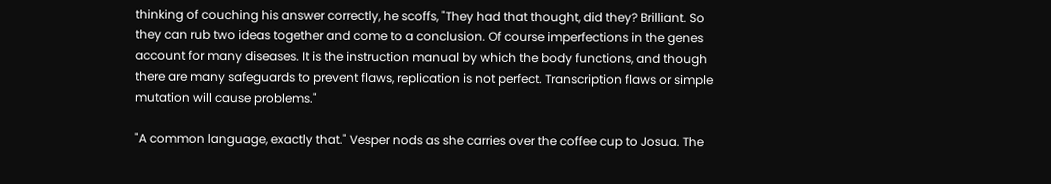thinking of couching his answer correctly, he scoffs, "They had that thought, did they? Brilliant. So they can rub two ideas together and come to a conclusion. Of course imperfections in the genes account for many diseases. It is the instruction manual by which the body functions, and though there are many safeguards to prevent flaws, replication is not perfect. Transcription flaws or simple mutation will cause problems."

"A common language, exactly that." Vesper nods as she carries over the coffee cup to Josua. The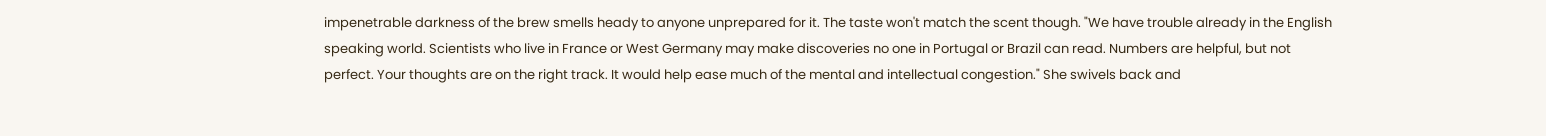impenetrable darkness of the brew smells heady to anyone unprepared for it. The taste won't match the scent though. "We have trouble already in the English speaking world. Scientists who live in France or West Germany may make discoveries no one in Portugal or Brazil can read. Numbers are helpful, but not perfect. Your thoughts are on the right track. It would help ease much of the mental and intellectual congestion." She swivels back and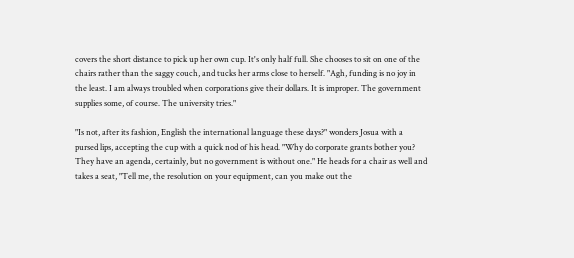covers the short distance to pick up her own cup. It's only half full. She chooses to sit on one of the chairs rather than the saggy couch, and tucks her arms close to herself. "Agh, funding is no joy in the least. I am always troubled when corporations give their dollars. It is improper. The government supplies some, of course. The university tries."

"Is not, after its fashion, English the international language these days?" wonders Josua with a pursed lips, accepting the cup with a quick nod of his head. "Why do corporate grants bother you? They have an agenda, certainly, but no government is without one." He heads for a chair as well and takes a seat, "Tell me, the resolution on your equipment, can you make out the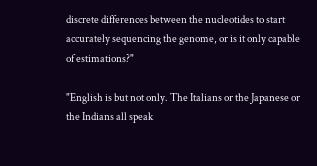discrete differences between the nucleotides to start accurately sequencing the genome, or is it only capable of estimations?"

"English is but not only. The Italians or the Japanese or the Indians all speak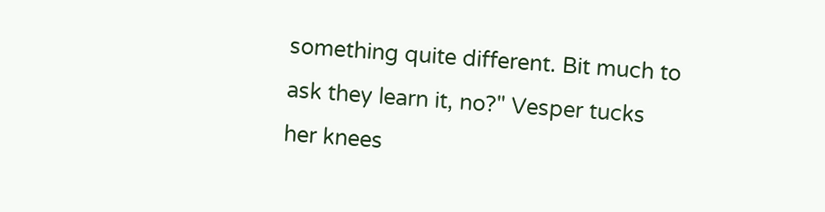something quite different. Bit much to ask they learn it, no?" Vesper tucks her knees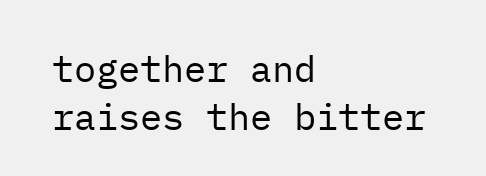together and raises the bitter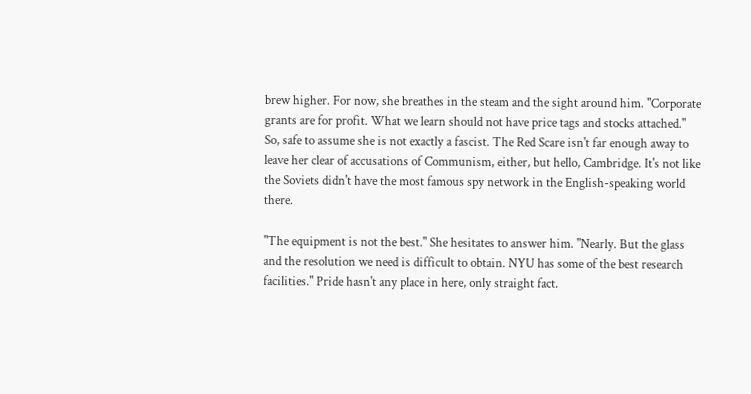brew higher. For now, she breathes in the steam and the sight around him. "Corporate grants are for profit. What we learn should not have price tags and stocks attached." So, safe to assume she is not exactly a fascist. The Red Scare isn't far enough away to leave her clear of accusations of Communism, either, but hello, Cambridge. It's not like the Soviets didn't have the most famous spy network in the English-speaking world there.

"The equipment is not the best." She hesitates to answer him. "Nearly. But the glass and the resolution we need is difficult to obtain. NYU has some of the best research facilities." Pride hasn't any place in here, only straight fact.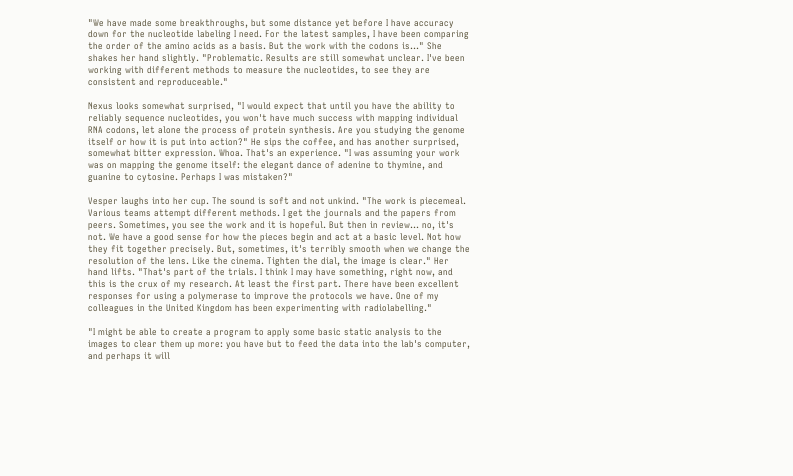"We have made some breakthroughs, but some distance yet before I have accuracy down for the nucleotide labeling I need. For the latest samples, I have been comparing the order of the amino acids as a basis. But the work with the codons is…" She shakes her hand slightly. "Problematic. Results are still somewhat unclear. I've been working with different methods to measure the nucleotides, to see they are consistent and reproduceable."

Nexus looks somewhat surprised, "I would expect that until you have the ability to reliably sequence nucleotides, you won't have much success with mapping individual RNA codons, let alone the process of protein synthesis. Are you studying the genome itself or how it is put into action?" He sips the coffee, and has another surprised, somewhat bitter expression. Whoa. That's an experience. "I was assuming your work was on mapping the genome itself: the elegant dance of adenine to thymine, and guanine to cytosine. Perhaps I was mistaken?"

Vesper laughs into her cup. The sound is soft and not unkind. "The work is piecemeal. Various teams attempt different methods. I get the journals and the papers from peers. Sometimes, you see the work and it is hopeful. But then in review… no, it's not. We have a good sense for how the pieces begin and act at a basic level. Not how they fit together precisely. But, sometimes, it's terribly smooth when we change the resolution of the lens. Like the cinema. Tighten the dial, the image is clear." Her hand lifts. "That's part of the trials. I think I may have something, right now, and this is the crux of my research. At least the first part. There have been excellent responses for using a polymerase to improve the protocols we have. One of my colleagues in the United Kingdom has been experimenting with radiolabelling."

"I might be able to create a program to apply some basic static analysis to the images to clear them up more: you have but to feed the data into the lab's computer, and perhaps it will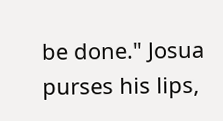be done." Josua purses his lips,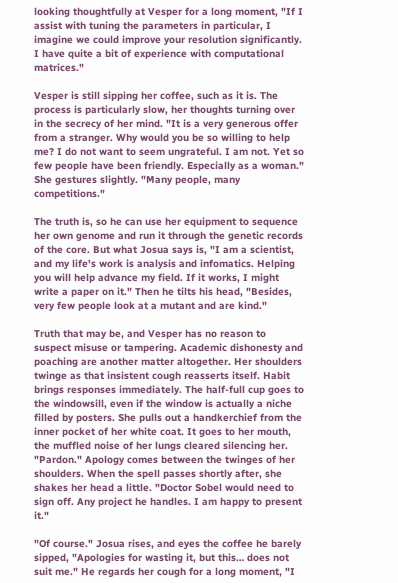looking thoughtfully at Vesper for a long moment, "If I assist with tuning the parameters in particular, I imagine we could improve your resolution significantly. I have quite a bit of experience with computational matrices."

Vesper is still sipping her coffee, such as it is. The process is particularly slow, her thoughts turning over in the secrecy of her mind. "It is a very generous offer from a stranger. Why would you be so willing to help me? I do not want to seem ungrateful. I am not. Yet so few people have been friendly. Especially as a woman." She gestures slightly. "Many people, many competitions."

The truth is, so he can use her equipment to sequence her own genome and run it through the genetic records of the core. But what Josua says is, "I am a scientist, and my life's work is analysis and infomatics. Helping you will help advance my field. If it works, I might write a paper on it." Then he tilts his head, "Besides, very few people look at a mutant and are kind."

Truth that may be, and Vesper has no reason to suspect misuse or tampering. Academic dishonesty and poaching are another matter altogether. Her shoulders twinge as that insistent cough reasserts itself. Habit brings responses immediately. The half-full cup goes to the windowsill, even if the window is actually a niche filled by posters. She pulls out a handkerchief from the inner pocket of her white coat. It goes to her mouth, the muffled noise of her lungs cleared silencing her. "Pardon." Apology comes between the twinges of her shoulders. When the spell passes shortly after, she shakes her head a little. "Doctor Sobel would need to sign off. Any project he handles. I am happy to present it."

"Of course." Josua rises, and eyes the coffee he barely sipped, "Apologies for wasting it, but this… does not suit me." He regards her cough for a long moment, "I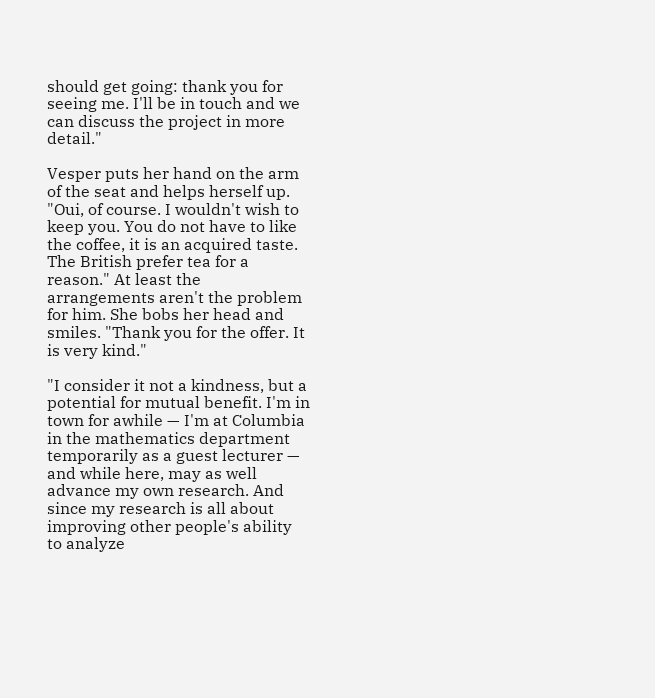should get going: thank you for seeing me. I'll be in touch and we can discuss the project in more detail."

Vesper puts her hand on the arm of the seat and helps herself up. "Oui, of course. I wouldn't wish to keep you. You do not have to like the coffee, it is an acquired taste. The British prefer tea for a reason." At least the arrangements aren't the problem for him. She bobs her head and smiles. "Thank you for the offer. It is very kind."

"I consider it not a kindness, but a potential for mutual benefit. I'm in town for awhile — I'm at Columbia in the mathematics department temporarily as a guest lecturer — and while here, may as well advance my own research. And since my research is all about improving other people's ability to analyze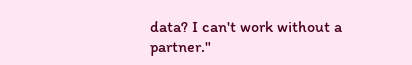data? I can't work without a partner."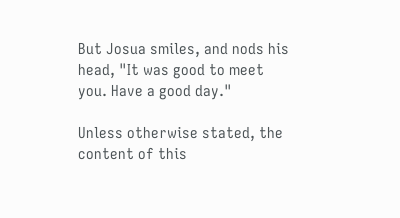But Josua smiles, and nods his head, "It was good to meet you. Have a good day."

Unless otherwise stated, the content of this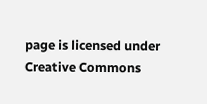page is licensed under Creative Commons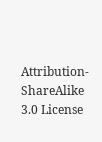Attribution-ShareAlike 3.0 License